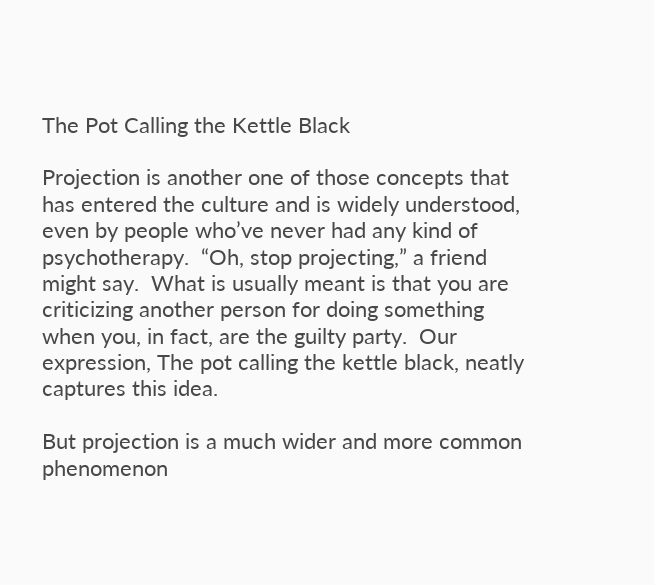The Pot Calling the Kettle Black

Projection is another one of those concepts that has entered the culture and is widely understood, even by people who’ve never had any kind of psychotherapy.  “Oh, stop projecting,” a friend might say.  What is usually meant is that you are criticizing another person for doing something when you, in fact, are the guilty party.  Our expression, The pot calling the kettle black, neatly captures this idea.

But projection is a much wider and more common phenomenon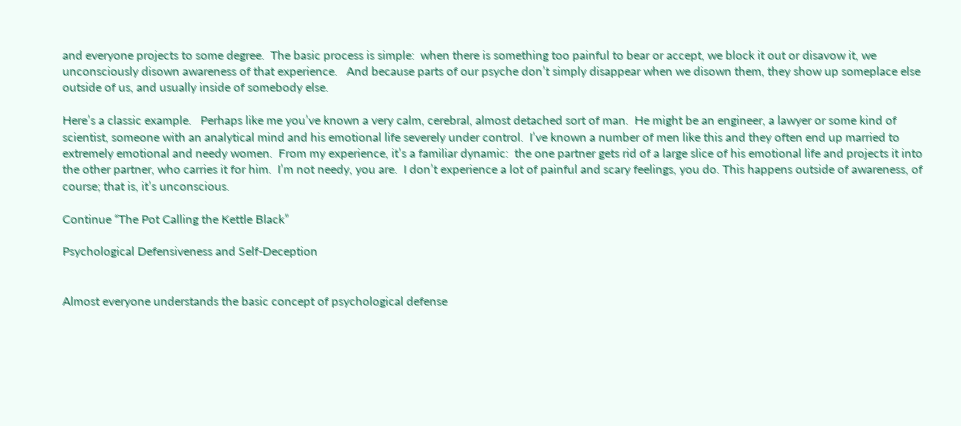and everyone projects to some degree.  The basic process is simple:  when there is something too painful to bear or accept, we block it out or disavow it, we unconsciously disown awareness of that experience.   And because parts of our psyche don’t simply disappear when we disown them, they show up someplace else outside of us, and usually inside of somebody else.

Here’s a classic example.   Perhaps like me you’ve known a very calm, cerebral, almost detached sort of man.  He might be an engineer, a lawyer or some kind of scientist, someone with an analytical mind and his emotional life severely under control.  I’ve known a number of men like this and they often end up married to extremely emotional and needy women.  From my experience, it’s a familiar dynamic:  the one partner gets rid of a large slice of his emotional life and projects it into the other partner, who carries it for him.  I’m not needy, you are.  I don’t experience a lot of painful and scary feelings, you do. This happens outside of awareness, of course; that is, it’s unconscious.

Continue “The Pot Calling the Kettle Black”

Psychological Defensiveness and Self-Deception


Almost everyone understands the basic concept of psychological defense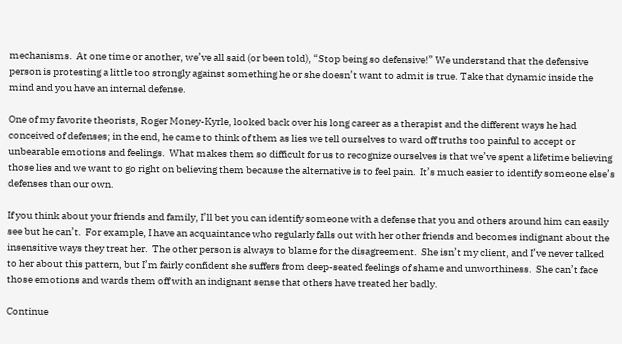mechanisms.  At one time or another, we’ve all said (or been told), “Stop being so defensive!” We understand that the defensive person is protesting a little too strongly against something he or she doesn’t want to admit is true. Take that dynamic inside the mind and you have an internal defense.

One of my favorite theorists, Roger Money-Kyrle, looked back over his long career as a therapist and the different ways he had conceived of defenses; in the end, he came to think of them as lies we tell ourselves to ward off truths too painful to accept or unbearable emotions and feelings.  What makes them so difficult for us to recognize ourselves is that we’ve spent a lifetime believing those lies and we want to go right on believing them because the alternative is to feel pain.  It’s much easier to identify someone else’s defenses than our own.

If you think about your friends and family, I’ll bet you can identify someone with a defense that you and others around him can easily see but he can’t.  For example, I have an acquaintance who regularly falls out with her other friends and becomes indignant about the insensitive ways they treat her.  The other person is always to blame for the disagreement.  She isn’t my client, and I’ve never talked to her about this pattern, but I’m fairly confident she suffers from deep-seated feelings of shame and unworthiness.  She can’t face those emotions and wards them off with an indignant sense that others have treated her badly.

Continue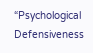“Psychological Defensiveness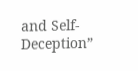and Self-Deception”